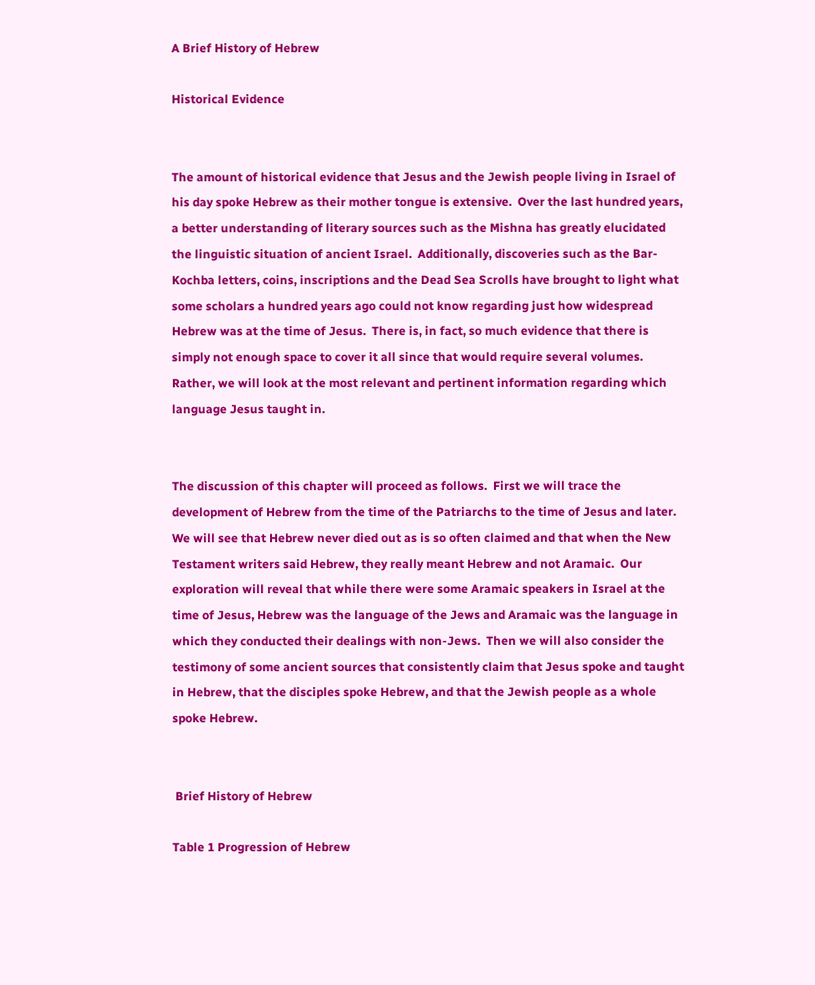A Brief History of Hebrew

Historical Evidence


The amount of historical evidence that Jesus and the Jewish people living in Israel of his day spoke Hebrew as their mother tongue is extensive.  Over the last hundred years, a better understanding of literary sources such as the Mishna has greatly elucidated the linguistic situation of ancient Israel.  Additionally, discoveries such as the Bar-Kochba letters, coins, inscriptions and the Dead Sea Scrolls have brought to light what some scholars a hundred years ago could not know regarding just how widespread Hebrew was at the time of Jesus.  There is, in fact, so much evidence that there is simply not enough space to cover it all since that would require several volumes. Rather, we will look at the most relevant and pertinent information regarding which language Jesus taught in.


The discussion of this chapter will proceed as follows.  First we will trace the development of Hebrew from the time of the Patriarchs to the time of Jesus and later.  We will see that Hebrew never died out as is so often claimed and that when the New Testament writers said Hebrew, they really meant Hebrew and not Aramaic.  Our exploration will reveal that while there were some Aramaic speakers in Israel at the time of Jesus, Hebrew was the language of the Jews and Aramaic was the language in which they conducted their dealings with non-Jews.  Then we will also consider the testimony of some ancient sources that consistently claim that Jesus spoke and taught in Hebrew, that the disciples spoke Hebrew, and that the Jewish people as a whole spoke Hebrew.


 Brief History of Hebrew

Table 1 Progression of Hebrew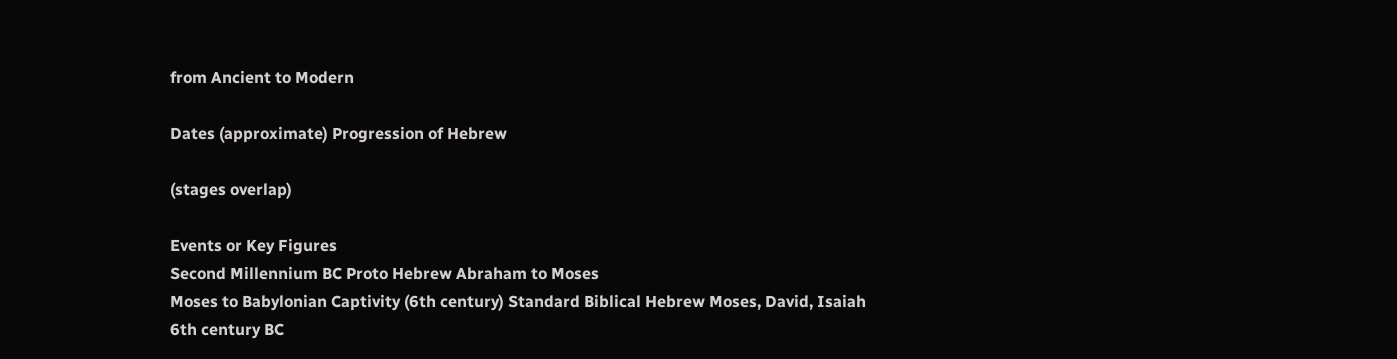from Ancient to Modern

Dates (approximate) Progression of Hebrew

(stages overlap)

Events or Key Figures
Second Millennium BC Proto Hebrew Abraham to Moses
Moses to Babylonian Captivity (6th century) Standard Biblical Hebrew Moses, David, Isaiah
6th century BC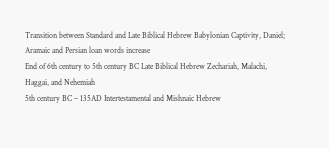Transition between Standard and Late Biblical Hebrew Babylonian Captivity, Daniel; Aramaic and Persian loan words increase
End of 6th century to 5th century BC Late Biblical Hebrew Zechariah, Malachi, Haggai, and Nehemiah
5th century BC – 135AD Intertestamental and Mishnaic Hebrew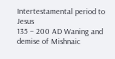Intertestamental period to Jesus
135 – 200 AD Waning and demise of Mishnaic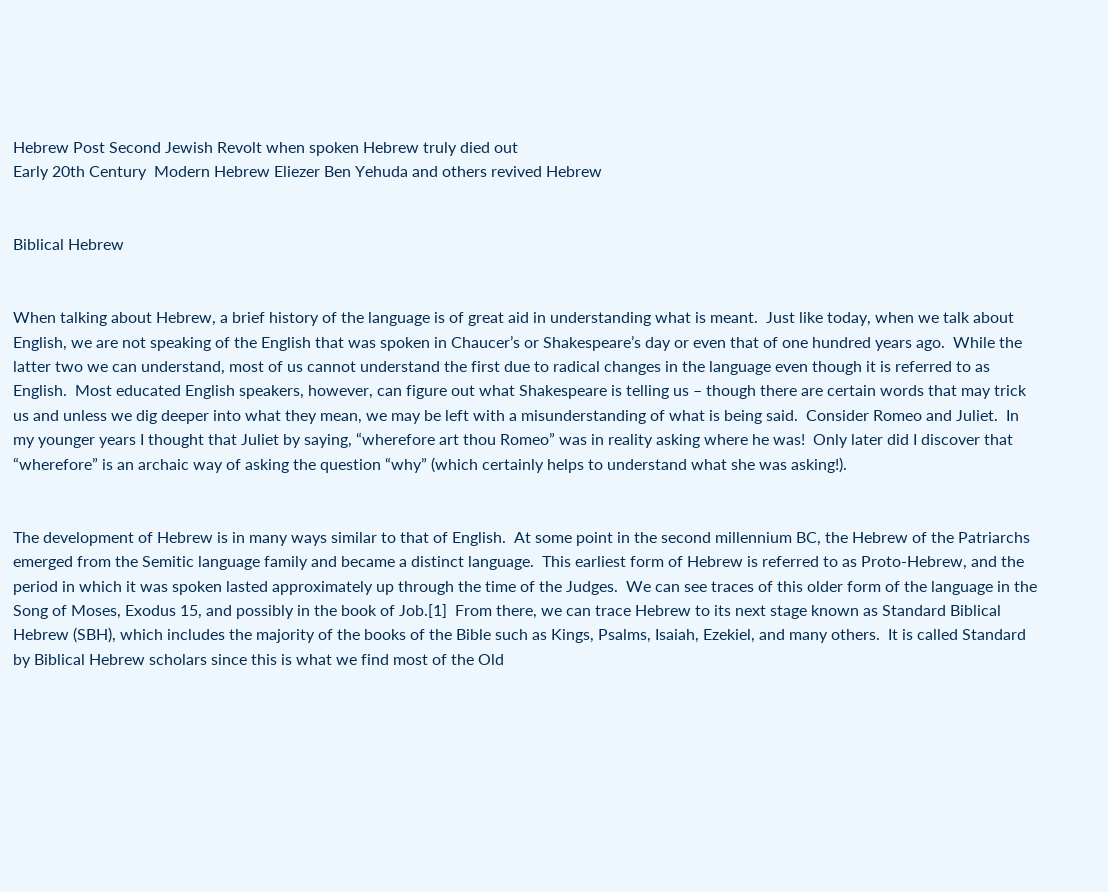Hebrew Post Second Jewish Revolt when spoken Hebrew truly died out
Early 20th Century  Modern Hebrew Eliezer Ben Yehuda and others revived Hebrew


Biblical Hebrew


When talking about Hebrew, a brief history of the language is of great aid in understanding what is meant.  Just like today, when we talk about English, we are not speaking of the English that was spoken in Chaucer’s or Shakespeare’s day or even that of one hundred years ago.  While the latter two we can understand, most of us cannot understand the first due to radical changes in the language even though it is referred to as English.  Most educated English speakers, however, can figure out what Shakespeare is telling us – though there are certain words that may trick us and unless we dig deeper into what they mean, we may be left with a misunderstanding of what is being said.  Consider Romeo and Juliet.  In my younger years I thought that Juliet by saying, “wherefore art thou Romeo” was in reality asking where he was!  Only later did I discover that “wherefore” is an archaic way of asking the question “why” (which certainly helps to understand what she was asking!).


The development of Hebrew is in many ways similar to that of English.  At some point in the second millennium BC, the Hebrew of the Patriarchs emerged from the Semitic language family and became a distinct language.  This earliest form of Hebrew is referred to as Proto-Hebrew, and the period in which it was spoken lasted approximately up through the time of the Judges.  We can see traces of this older form of the language in the Song of Moses, Exodus 15, and possibly in the book of Job.[1]  From there, we can trace Hebrew to its next stage known as Standard Biblical Hebrew (SBH), which includes the majority of the books of the Bible such as Kings, Psalms, Isaiah, Ezekiel, and many others.  It is called Standard by Biblical Hebrew scholars since this is what we find most of the Old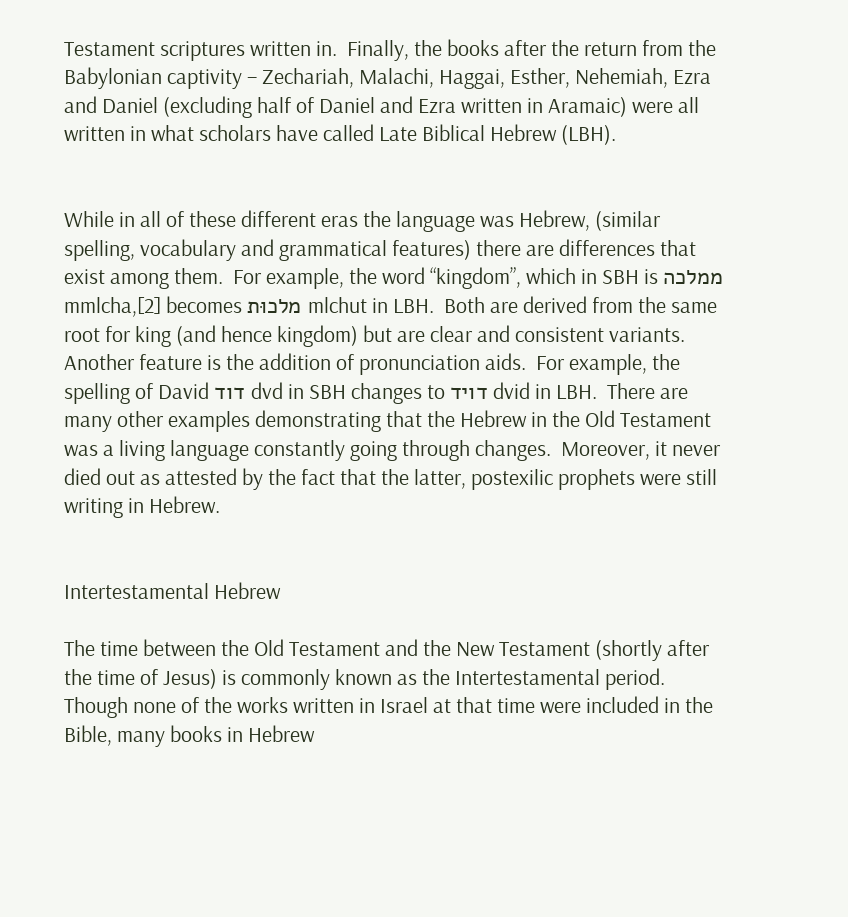Testament scriptures written in.  Finally, the books after the return from the Babylonian captivity – Zechariah, Malachi, Haggai, Esther, Nehemiah, Ezra and Daniel (excluding half of Daniel and Ezra written in Aramaic) were all written in what scholars have called Late Biblical Hebrew (LBH).


While in all of these different eras the language was Hebrew, (similar spelling, vocabulary and grammatical features) there are differences that exist among them.  For example, the word “kingdom”, which in SBH is ממלכה mmlcha,[2] becomes מלכוּת mlchut in LBH.  Both are derived from the same root for king (and hence kingdom) but are clear and consistent variants.  Another feature is the addition of pronunciation aids.  For example, the spelling of David דוד dvd in SBH changes to דויד dvid in LBH.  There are many other examples demonstrating that the Hebrew in the Old Testament was a living language constantly going through changes.  Moreover, it never died out as attested by the fact that the latter, postexilic prophets were still writing in Hebrew.


Intertestamental Hebrew

The time between the Old Testament and the New Testament (shortly after the time of Jesus) is commonly known as the Intertestamental period.  Though none of the works written in Israel at that time were included in the Bible, many books in Hebrew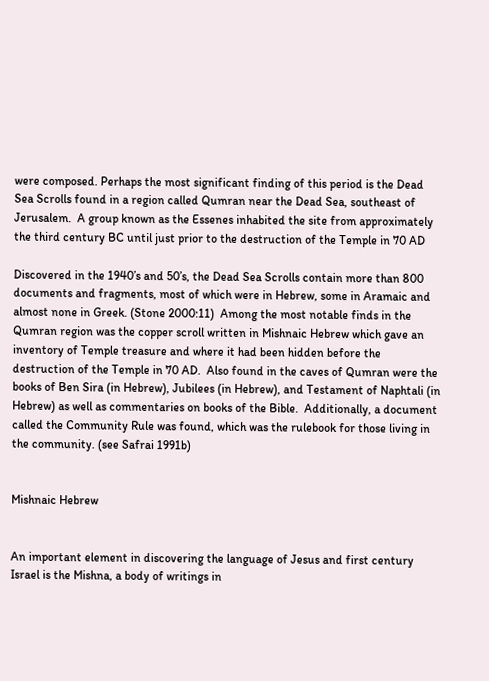were composed. Perhaps the most significant finding of this period is the Dead Sea Scrolls found in a region called Qumran near the Dead Sea, southeast of Jerusalem.  A group known as the Essenes inhabited the site from approximately the third century BC until just prior to the destruction of the Temple in 70 AD

Discovered in the 1940’s and 50’s, the Dead Sea Scrolls contain more than 800 documents and fragments, most of which were in Hebrew, some in Aramaic and almost none in Greek. (Stone 2000:11)  Among the most notable finds in the Qumran region was the copper scroll written in Mishnaic Hebrew which gave an inventory of Temple treasure and where it had been hidden before the destruction of the Temple in 70 AD.  Also found in the caves of Qumran were the books of Ben Sira (in Hebrew), Jubilees (in Hebrew), and Testament of Naphtali (in Hebrew) as well as commentaries on books of the Bible.  Additionally, a document called the Community Rule was found, which was the rulebook for those living in the community. (see Safrai 1991b)


Mishnaic Hebrew


An important element in discovering the language of Jesus and first century Israel is the Mishna, a body of writings in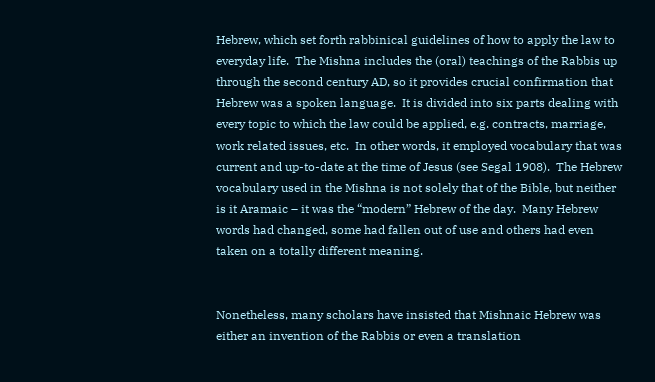Hebrew, which set forth rabbinical guidelines of how to apply the law to everyday life.  The Mishna includes the (oral) teachings of the Rabbis up through the second century AD, so it provides crucial confirmation that Hebrew was a spoken language.  It is divided into six parts dealing with every topic to which the law could be applied, e.g. contracts, marriage, work related issues, etc.  In other words, it employed vocabulary that was current and up-to-date at the time of Jesus (see Segal 1908).  The Hebrew vocabulary used in the Mishna is not solely that of the Bible, but neither is it Aramaic – it was the “modern” Hebrew of the day.  Many Hebrew words had changed, some had fallen out of use and others had even taken on a totally different meaning.


Nonetheless, many scholars have insisted that Mishnaic Hebrew was either an invention of the Rabbis or even a translation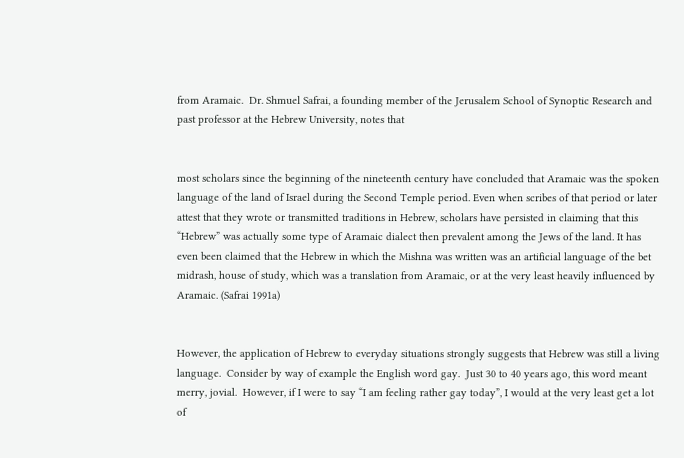from Aramaic.  Dr. Shmuel Safrai, a founding member of the Jerusalem School of Synoptic Research and past professor at the Hebrew University, notes that


most scholars since the beginning of the nineteenth century have concluded that Aramaic was the spoken language of the land of Israel during the Second Temple period. Even when scribes of that period or later attest that they wrote or transmitted traditions in Hebrew, scholars have persisted in claiming that this “Hebrew” was actually some type of Aramaic dialect then prevalent among the Jews of the land. It has even been claimed that the Hebrew in which the Mishna was written was an artificial language of the bet midrash, house of study, which was a translation from Aramaic, or at the very least heavily influenced by Aramaic. (Safrai 1991a)


However, the application of Hebrew to everyday situations strongly suggests that Hebrew was still a living language.  Consider by way of example the English word gay.  Just 30 to 40 years ago, this word meant merry, jovial.  However, if I were to say “I am feeling rather gay today”, I would at the very least get a lot of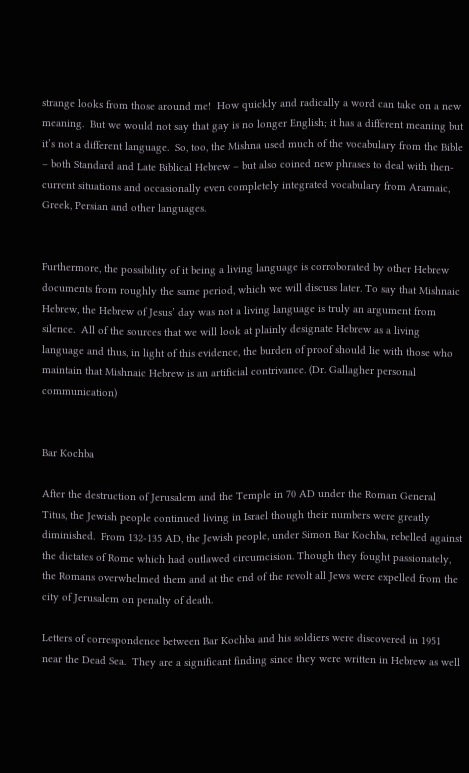strange looks from those around me!  How quickly and radically a word can take on a new meaning.  But we would not say that gay is no longer English; it has a different meaning but it’s not a different language.  So, too, the Mishna used much of the vocabulary from the Bible – both Standard and Late Biblical Hebrew – but also coined new phrases to deal with then-current situations and occasionally even completely integrated vocabulary from Aramaic, Greek, Persian and other languages.


Furthermore, the possibility of it being a living language is corroborated by other Hebrew documents from roughly the same period, which we will discuss later. To say that Mishnaic Hebrew, the Hebrew of Jesus’ day was not a living language is truly an argument from silence.  All of the sources that we will look at plainly designate Hebrew as a living language and thus, in light of this evidence, the burden of proof should lie with those who maintain that Mishnaic Hebrew is an artificial contrivance. (Dr. Gallagher personal communication)


Bar Kochba

After the destruction of Jerusalem and the Temple in 70 AD under the Roman General Titus, the Jewish people continued living in Israel though their numbers were greatly diminished.  From 132-135 AD, the Jewish people, under Simon Bar Kochba, rebelled against the dictates of Rome which had outlawed circumcision. Though they fought passionately, the Romans overwhelmed them and at the end of the revolt all Jews were expelled from the city of Jerusalem on penalty of death.

Letters of correspondence between Bar Kochba and his soldiers were discovered in 1951 near the Dead Sea.  They are a significant finding since they were written in Hebrew as well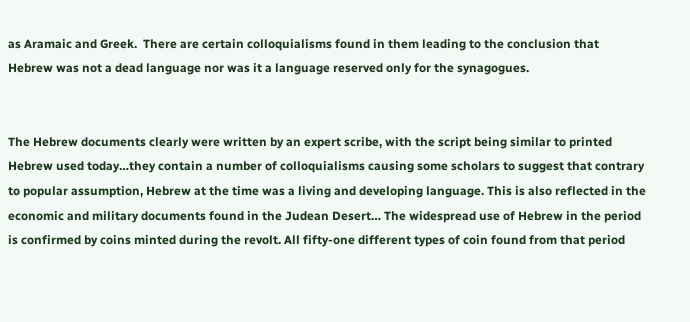as Aramaic and Greek.  There are certain colloquialisms found in them leading to the conclusion that Hebrew was not a dead language nor was it a language reserved only for the synagogues.


The Hebrew documents clearly were written by an expert scribe, with the script being similar to printed Hebrew used today…they contain a number of colloquialisms causing some scholars to suggest that contrary to popular assumption, Hebrew at the time was a living and developing language. This is also reflected in the economic and military documents found in the Judean Desert… The widespread use of Hebrew in the period is confirmed by coins minted during the revolt. All fifty-one different types of coin found from that period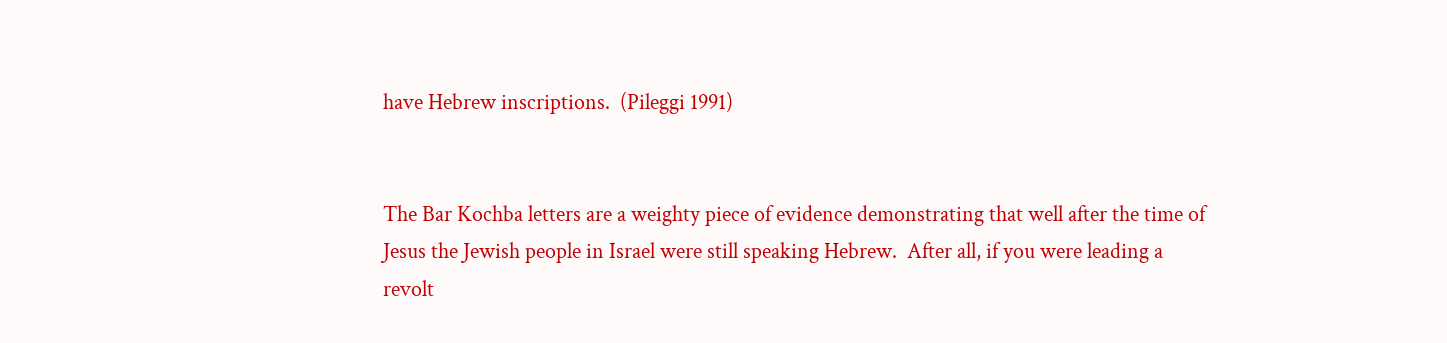have Hebrew inscriptions.  (Pileggi 1991)


The Bar Kochba letters are a weighty piece of evidence demonstrating that well after the time of Jesus the Jewish people in Israel were still speaking Hebrew.  After all, if you were leading a revolt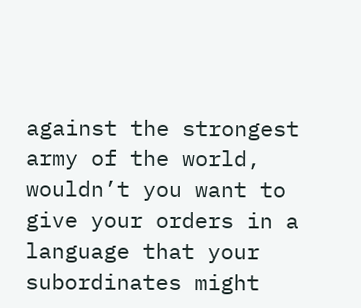against the strongest army of the world, wouldn’t you want to give your orders in a language that your subordinates might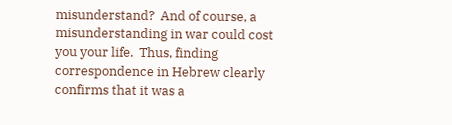misunderstand?  And of course, a misunderstanding in war could cost you your life.  Thus, finding correspondence in Hebrew clearly confirms that it was a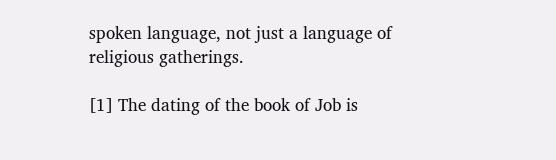spoken language, not just a language of religious gatherings.

[1] The dating of the book of Job is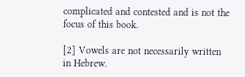complicated and contested and is not the focus of this book.

[2] Vowels are not necessarily written in Hebrew.